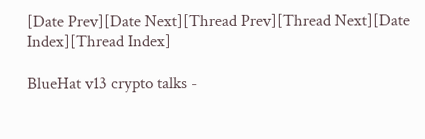[Date Prev][Date Next][Thread Prev][Thread Next][Date Index][Thread Index]

BlueHat v13 crypto talks -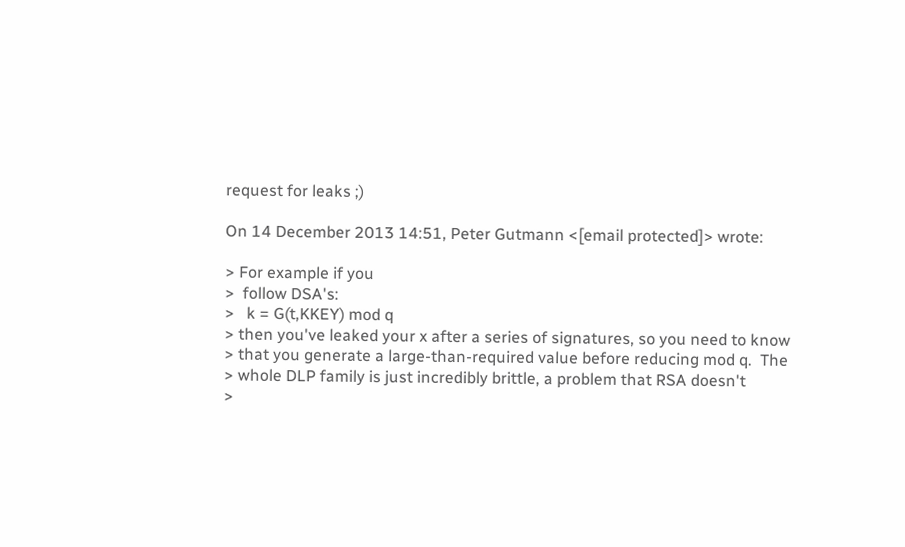request for leaks ;)

On 14 December 2013 14:51, Peter Gutmann <[email protected]> wrote:

> For example if you
>  follow DSA's:
>   k = G(t,KKEY) mod q
> then you've leaked your x after a series of signatures, so you need to know
> that you generate a large-than-required value before reducing mod q.  The
> whole DLP family is just incredibly brittle, a problem that RSA doesn't
>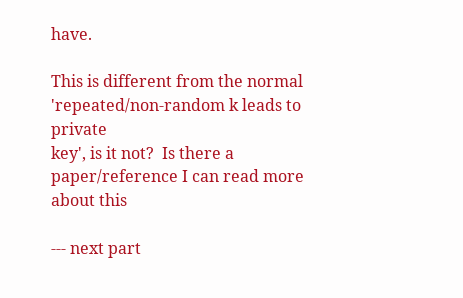have.

This is different from the normal 'repeated/non-random k leads to private
key', is it not?  Is there a paper/reference I can read more about this

--- next part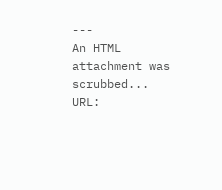---
An HTML attachment was scrubbed...
URL: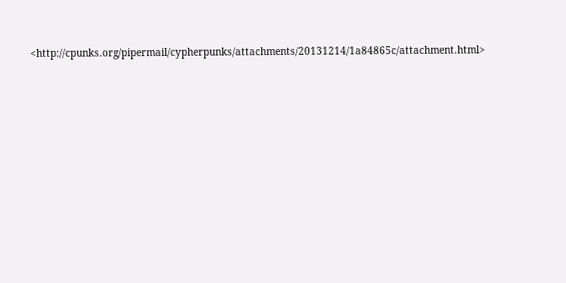<http://cpunks.org/pipermail/cypherpunks/attachments/20131214/1a84865c/attachment.html>